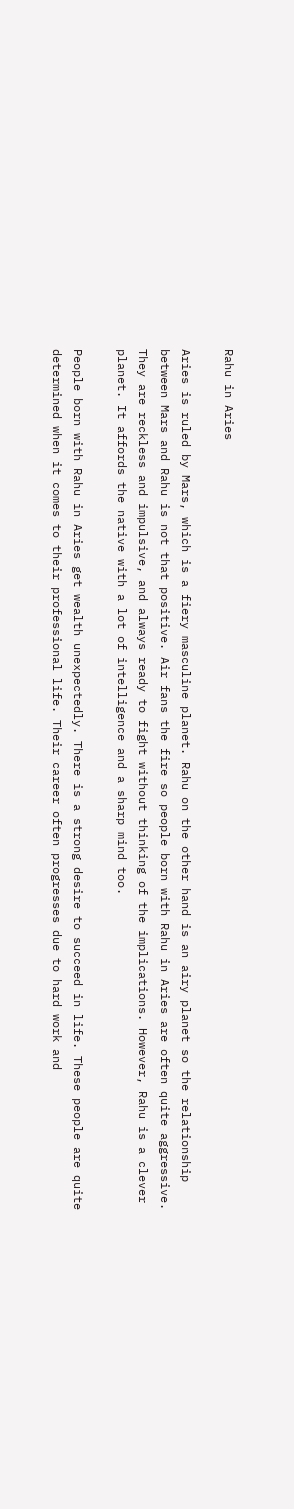Rahu in Aries

Aries is ruled by Mars, which is a fiery masculine planet. Rahu on the other hand is an airy planet so the relationship between Mars and Rahu is not that positive. Air fans the fire so people born with Rahu in Aries are often quite aggressive. They are reckless and impulsive, and always ready to fight without thinking of the implications. However, Rahu is a clever planet. It affords the native with a lot of intelligence and a sharp mind too.

People born with Rahu in Aries get wealth unexpectedly. There is a strong desire to succeed in life. These people are quite determined when it comes to their professional life. Their career often progresses due to hard work and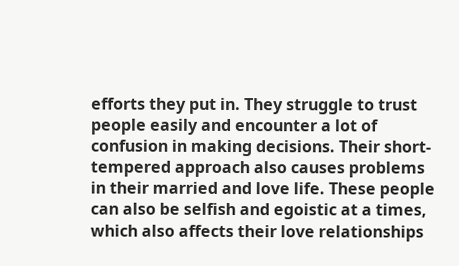efforts they put in. They struggle to trust people easily and encounter a lot of confusion in making decisions. Their short-tempered approach also causes problems in their married and love life. These people can also be selfish and egoistic at a times, which also affects their love relationships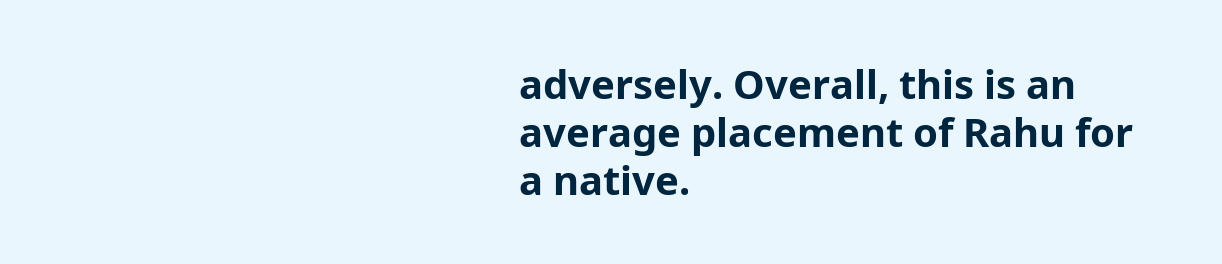adversely. Overall, this is an average placement of Rahu for a native.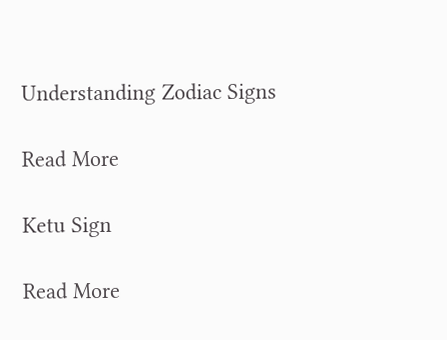Understanding Zodiac Signs

Read More

Ketu Sign

Read More